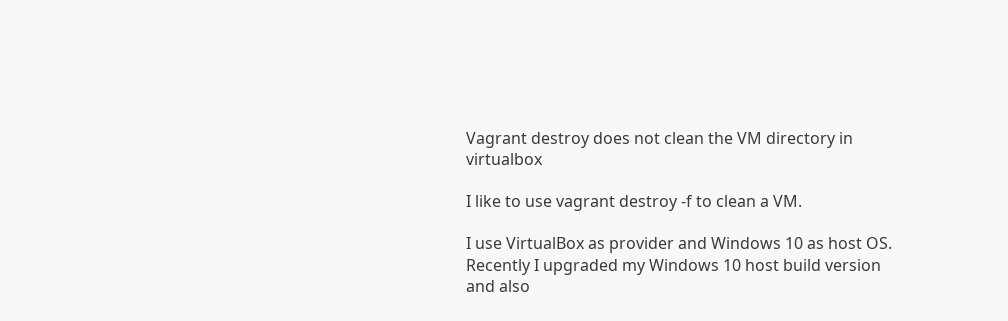Vagrant destroy does not clean the VM directory in virtualbox

I like to use vagrant destroy -f to clean a VM.

I use VirtualBox as provider and Windows 10 as host OS. Recently I upgraded my Windows 10 host build version and also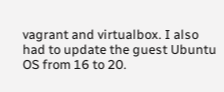vagrant and virtualbox. I also had to update the guest Ubuntu OS from 16 to 20.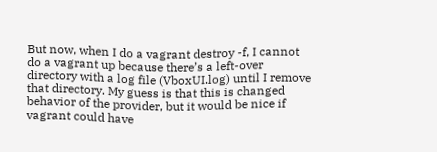But now, when I do a vagrant destroy -f, I cannot do a vagrant up because there’s a left-over directory with a log file (VboxUI.log) until I remove that directory. My guess is that this is changed behavior of the provider, but it would be nice if vagrant could have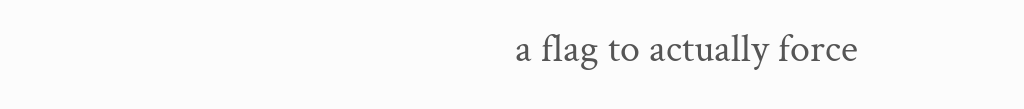a flag to actually force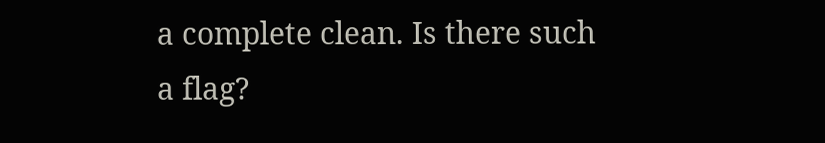a complete clean. Is there such a flag?